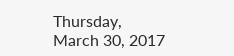Thursday, March 30, 2017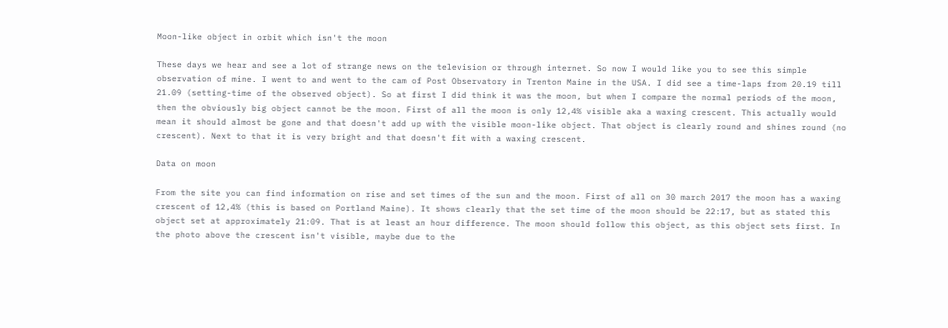Moon-like object in orbit which isn't the moon

These days we hear and see a lot of strange news on the television or through internet. So now I would like you to see this simple observation of mine. I went to and went to the cam of Post Observatory in Trenton Maine in the USA. I did see a time-laps from 20.19 till 21.09 (setting-time of the observed object). So at first I did think it was the moon, but when I compare the normal periods of the moon, then the obviously big object cannot be the moon. First of all the moon is only 12,4% visible aka a waxing crescent. This actually would mean it should almost be gone and that doesn't add up with the visible moon-like object. That object is clearly round and shines round (no crescent). Next to that it is very bright and that doesn't fit with a waxing crescent.

Data on moon

From the site you can find information on rise and set times of the sun and the moon. First of all on 30 march 2017 the moon has a waxing crescent of 12,4% (this is based on Portland Maine). It shows clearly that the set time of the moon should be 22:17, but as stated this object set at approximately 21:09. That is at least an hour difference. The moon should follow this object, as this object sets first. In the photo above the crescent isn't visible, maybe due to the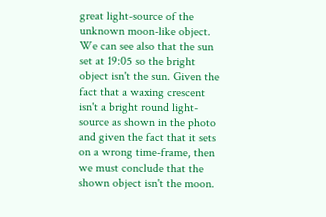great light-source of the unknown moon-like object. We can see also that the sun set at 19:05 so the bright object isn't the sun. Given the fact that a waxing crescent isn't a bright round light-source as shown in the photo and given the fact that it sets on a wrong time-frame, then we must conclude that the shown object isn't the moon.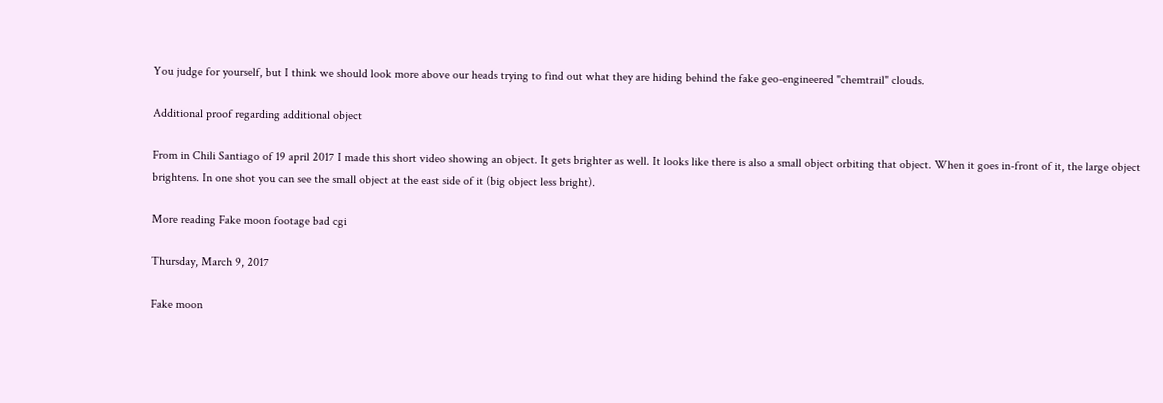You judge for yourself, but I think we should look more above our heads trying to find out what they are hiding behind the fake geo-engineered "chemtrail" clouds.

Additional proof regarding additional object

From in Chili Santiago of 19 april 2017 I made this short video showing an object. It gets brighter as well. It looks like there is also a small object orbiting that object. When it goes in-front of it, the large object brightens. In one shot you can see the small object at the east side of it (big object less bright).

More reading Fake moon footage bad cgi

Thursday, March 9, 2017

Fake moon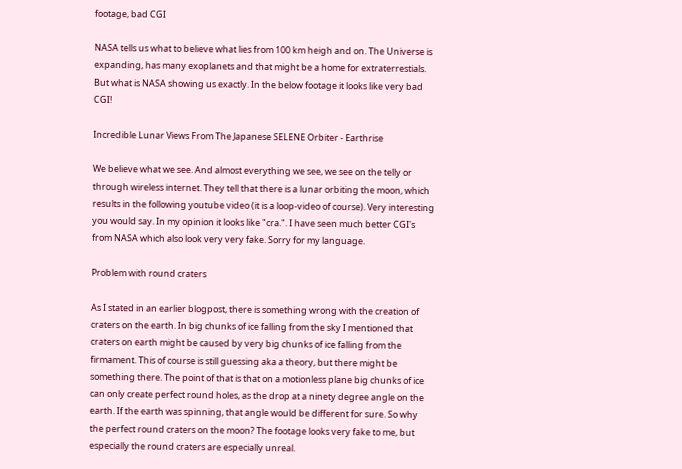footage, bad CGI

NASA tells us what to believe what lies from 100 km heigh and on. The Universe is expanding, has many exoplanets and that might be a home for extraterrestials. But what is NASA showing us exactly. In the below footage it looks like very bad CGI!

Incredible Lunar Views From The Japanese SELENE Orbiter - Earthrise

We believe what we see. And almost everything we see, we see on the telly or through wireless internet. They tell that there is a lunar orbiting the moon, which results in the following youtube video (it is a loop-video of course). Very interesting you would say. In my opinion it looks like "cra.". I have seen much better CGI's from NASA which also look very very fake. Sorry for my language.

Problem with round craters

As I stated in an earlier blogpost, there is something wrong with the creation of craters on the earth. In big chunks of ice falling from the sky I mentioned that craters on earth might be caused by very big chunks of ice falling from the firmament. This of course is still guessing aka a theory, but there might be something there. The point of that is that on a motionless plane big chunks of ice can only create perfect round holes, as the drop at a ninety degree angle on the earth. If the earth was spinning, that angle would be different for sure. So why the perfect round craters on the moon? The footage looks very fake to me, but especially the round craters are especially unreal.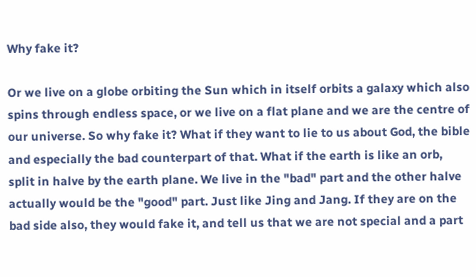Why fake it?

Or we live on a globe orbiting the Sun which in itself orbits a galaxy which also spins through endless space, or we live on a flat plane and we are the centre of our universe. So why fake it? What if they want to lie to us about God, the bible and especially the bad counterpart of that. What if the earth is like an orb, split in halve by the earth plane. We live in the "bad" part and the other halve actually would be the "good" part. Just like Jing and Jang. If they are on the bad side also, they would fake it, and tell us that we are not special and a part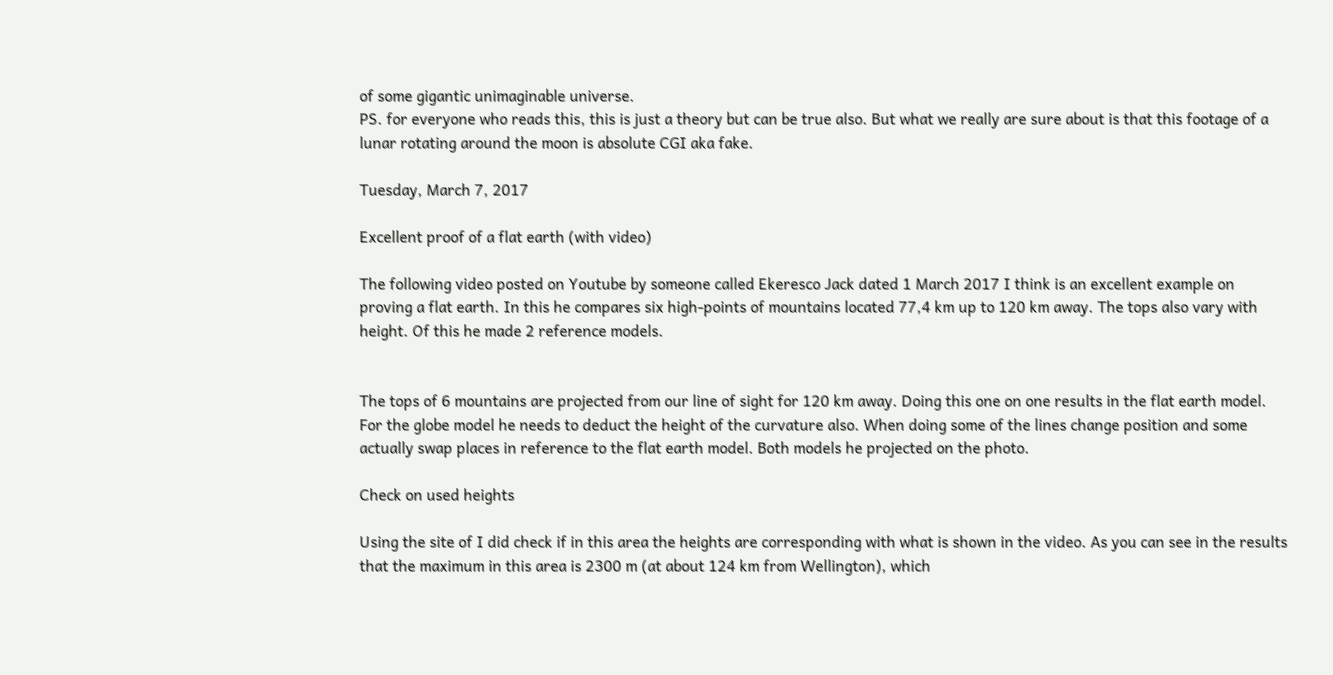of some gigantic unimaginable universe.
PS. for everyone who reads this, this is just a theory but can be true also. But what we really are sure about is that this footage of a lunar rotating around the moon is absolute CGI aka fake.

Tuesday, March 7, 2017

Excellent proof of a flat earth (with video)

The following video posted on Youtube by someone called Ekeresco Jack dated 1 March 2017 I think is an excellent example on proving a flat earth. In this he compares six high-points of mountains located 77,4 km up to 120 km away. The tops also vary with height. Of this he made 2 reference models.


The tops of 6 mountains are projected from our line of sight for 120 km away. Doing this one on one results in the flat earth model. For the globe model he needs to deduct the height of the curvature also. When doing some of the lines change position and some actually swap places in reference to the flat earth model. Both models he projected on the photo.

Check on used heights

Using the site of I did check if in this area the heights are corresponding with what is shown in the video. As you can see in the results that the maximum in this area is 2300 m (at about 124 km from Wellington), which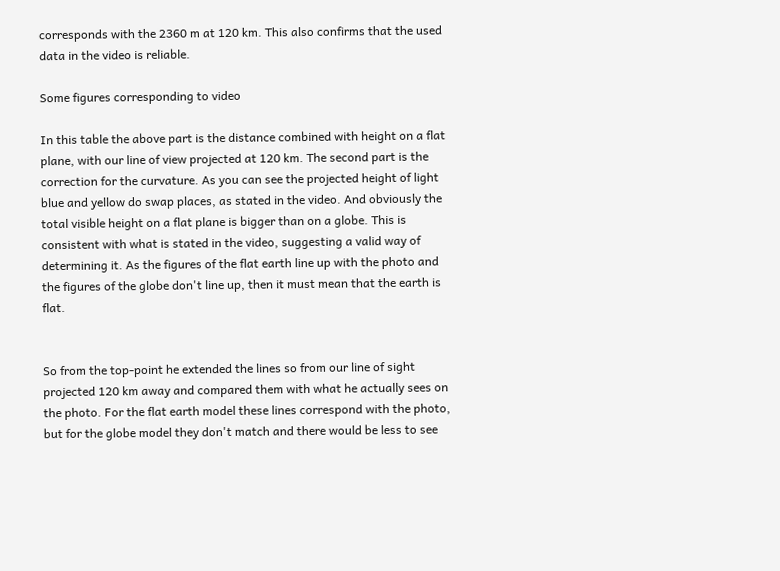corresponds with the 2360 m at 120 km. This also confirms that the used data in the video is reliable.

Some figures corresponding to video

In this table the above part is the distance combined with height on a flat plane, with our line of view projected at 120 km. The second part is the correction for the curvature. As you can see the projected height of light blue and yellow do swap places, as stated in the video. And obviously the total visible height on a flat plane is bigger than on a globe. This is consistent with what is stated in the video, suggesting a valid way of determining it. As the figures of the flat earth line up with the photo and the figures of the globe don't line up, then it must mean that the earth is flat.


So from the top-point he extended the lines so from our line of sight projected 120 km away and compared them with what he actually sees on the photo. For the flat earth model these lines correspond with the photo, but for the globe model they don't match and there would be less to see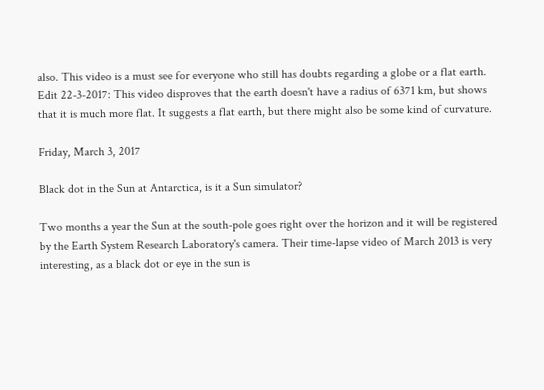also. This video is a must see for everyone who still has doubts regarding a globe or a flat earth. Edit 22-3-2017: This video disproves that the earth doesn't have a radius of 6371 km, but shows that it is much more flat. It suggests a flat earth, but there might also be some kind of curvature.

Friday, March 3, 2017

Black dot in the Sun at Antarctica, is it a Sun simulator?

Two months a year the Sun at the south-pole goes right over the horizon and it will be registered by the Earth System Research Laboratory's camera. Their time-lapse video of March 2013 is very interesting, as a black dot or eye in the sun is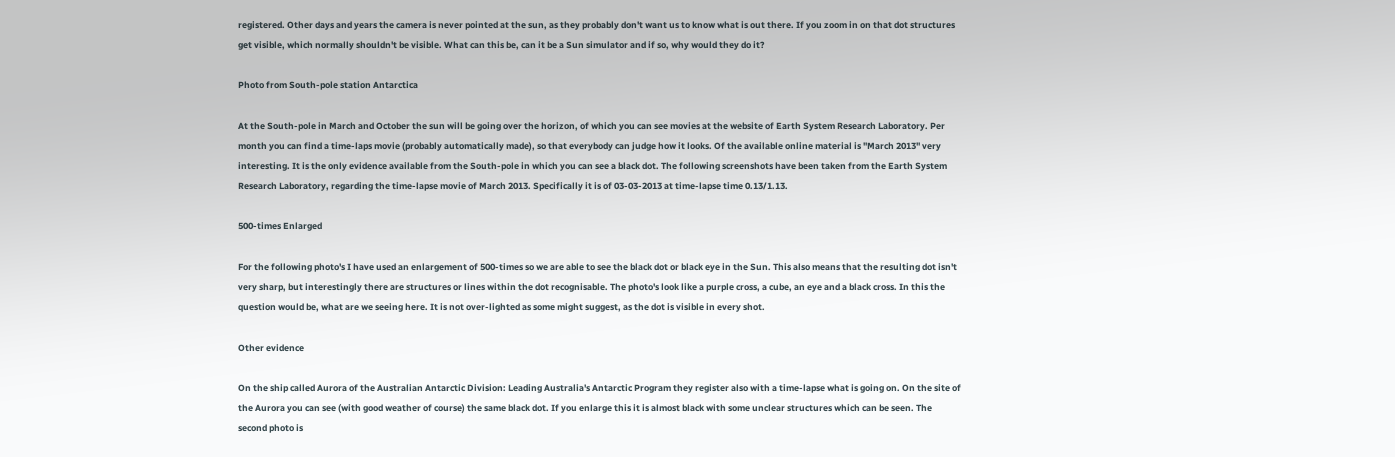registered. Other days and years the camera is never pointed at the sun, as they probably don't want us to know what is out there. If you zoom in on that dot structures get visible, which normally shouldn't be visible. What can this be, can it be a Sun simulator and if so, why would they do it?

Photo from South-pole station Antarctica

At the South-pole in March and October the sun will be going over the horizon, of which you can see movies at the website of Earth System Research Laboratory. Per month you can find a time-laps movie (probably automatically made), so that everybody can judge how it looks. Of the available online material is "March 2013" very interesting. It is the only evidence available from the South-pole in which you can see a black dot. The following screenshots have been taken from the Earth System Research Laboratory, regarding the time-lapse movie of March 2013. Specifically it is of 03-03-2013 at time-lapse time 0.13/1.13.

500-times Enlarged

For the following photo's I have used an enlargement of 500-times so we are able to see the black dot or black eye in the Sun. This also means that the resulting dot isn't very sharp, but interestingly there are structures or lines within the dot recognisable. The photo's look like a purple cross, a cube, an eye and a black cross. In this the question would be, what are we seeing here. It is not over-lighted as some might suggest, as the dot is visible in every shot.

Other evidence

On the ship called Aurora of the Australian Antarctic Division: Leading Australia's Antarctic Program they register also with a time-lapse what is going on. On the site of the Aurora you can see (with good weather of course) the same black dot. If you enlarge this it is almost black with some unclear structures which can be seen. The second photo is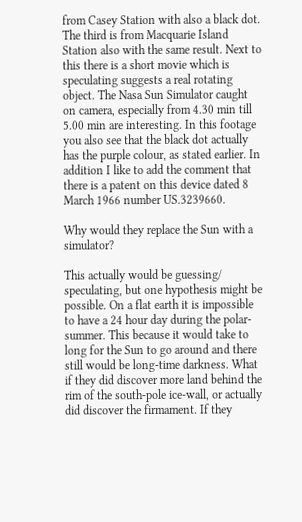from Casey Station with also a black dot. The third is from Macquarie Island Station also with the same result. Next to this there is a short movie which is speculating suggests a real rotating object. The Nasa Sun Simulator caught
on camera, especially from 4.30 min till 5.00 min are interesting. In this footage you also see that the black dot actually has the purple colour, as stated earlier. In addition I like to add the comment that there is a patent on this device dated 8 March 1966 number US.3239660.

Why would they replace the Sun with a simulator?

This actually would be guessing/ speculating, but one hypothesis might be possible. On a flat earth it is impossible to have a 24 hour day during the polar-summer. This because it would take to long for the Sun to go around and there still would be long-time darkness. What if they did discover more land behind the rim of the south-pole ice-wall, or actually did discover the firmament. If they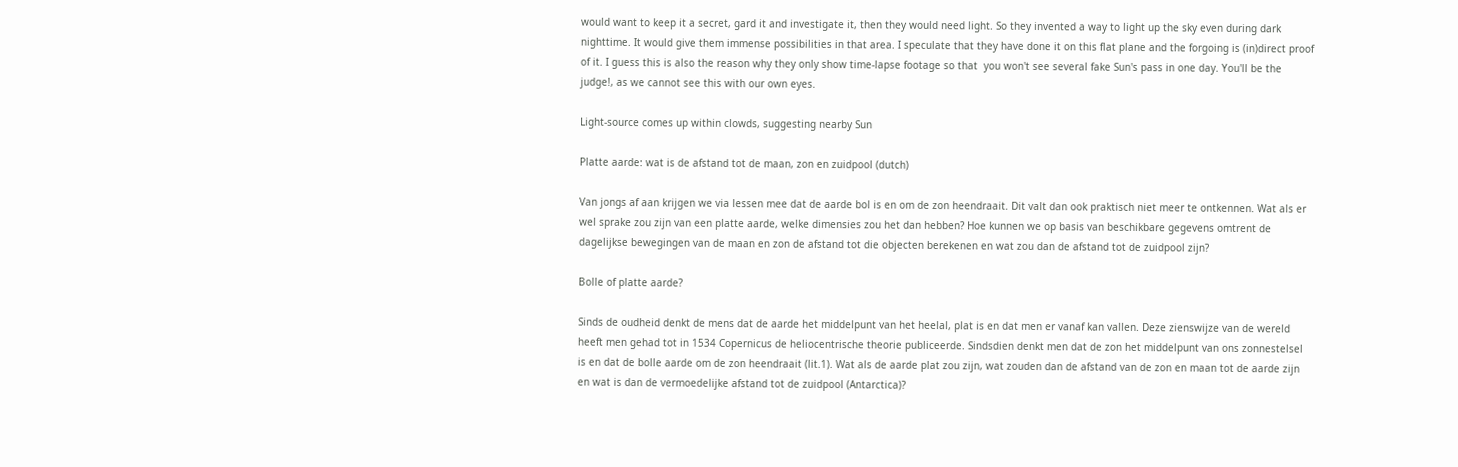would want to keep it a secret, gard it and investigate it, then they would need light. So they invented a way to light up the sky even during dark nighttime. It would give them immense possibilities in that area. I speculate that they have done it on this flat plane and the forgoing is (in)direct proof of it. I guess this is also the reason why they only show time-lapse footage so that  you won't see several fake Sun's pass in one day. You'll be the judge!, as we cannot see this with our own eyes.

Light-source comes up within clowds, suggesting nearby Sun

Platte aarde: wat is de afstand tot de maan, zon en zuidpool (dutch)

Van jongs af aan krijgen we via lessen mee dat de aarde bol is en om de zon heendraait. Dit valt dan ook praktisch niet meer te ontkennen. Wat als er wel sprake zou zijn van een platte aarde, welke dimensies zou het dan hebben? Hoe kunnen we op basis van beschikbare gegevens omtrent de dagelijkse bewegingen van de maan en zon de afstand tot die objecten berekenen en wat zou dan de afstand tot de zuidpool zijn?

Bolle of platte aarde?

Sinds de oudheid denkt de mens dat de aarde het middelpunt van het heelal, plat is en dat men er vanaf kan vallen. Deze zienswijze van de wereld heeft men gehad tot in 1534 Copernicus de heliocentrische theorie publiceerde. Sindsdien denkt men dat de zon het middelpunt van ons zonnestelsel is en dat de bolle aarde om de zon heendraait (lit.1). Wat als de aarde plat zou zijn, wat zouden dan de afstand van de zon en maan tot de aarde zijn en wat is dan de vermoedelijke afstand tot de zuidpool (Antarctica)?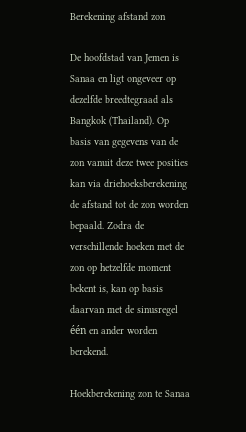Berekening afstand zon

De hoofdstad van Jemen is Sanaa en ligt ongeveer op dezelfde breedtegraad als Bangkok (Thailand). Op basis van gegevens van de zon vanuit deze twee posities kan via driehoeksberekening de afstand tot de zon worden bepaald. Zodra de verschillende hoeken met de zon op hetzelfde moment bekent is, kan op basis daarvan met de sinusregel één en ander worden berekend.

Hoekberekening zon te Sanaa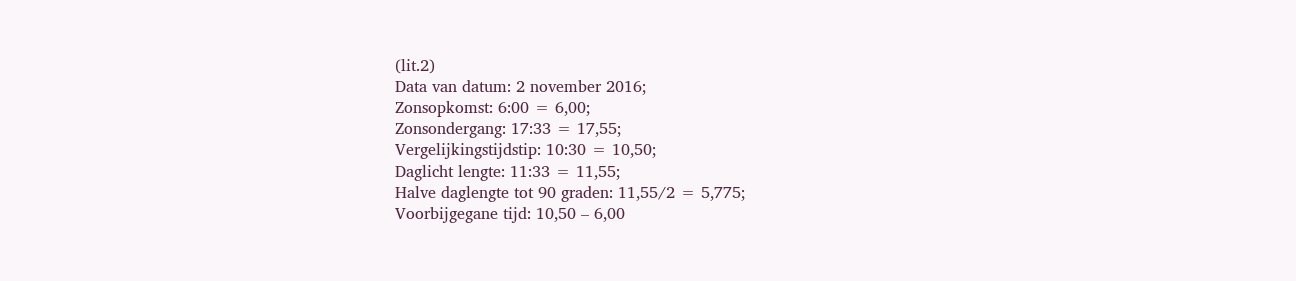(lit.2)
Data van datum: 2 november 2016;
Zonsopkomst: 6:00 = 6,00;
Zonsondergang: 17:33 = 17,55;
Vergelijkingstijdstip: 10:30 = 10,50;
Daglicht lengte: 11:33 = 11,55;
Halve daglengte tot 90 graden: 11,55/2 = 5,775;
Voorbijgegane tijd: 10,50 – 6,00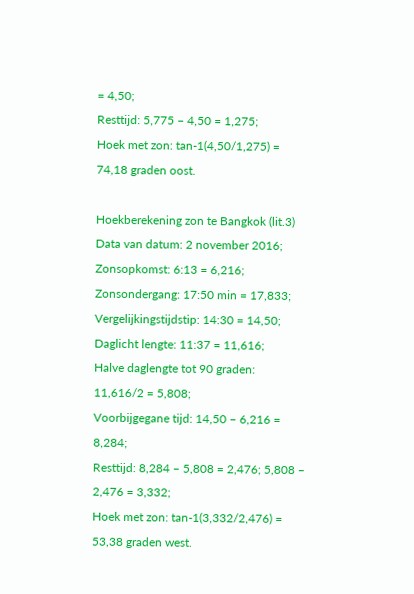= 4,50;
Resttijd: 5,775 – 4,50 = 1,275;
Hoek met zon: tan-1(4,50/1,275) = 74,18 graden oost.

Hoekberekening zon te Bangkok (lit.3)
Data van datum: 2 november 2016;
Zonsopkomst: 6:13 = 6,216;
Zonsondergang: 17:50 min = 17,833;
Vergelijkingstijdstip: 14:30 = 14,50;
Daglicht lengte: 11:37 = 11,616;
Halve daglengte tot 90 graden: 11,616/2 = 5,808;
Voorbijgegane tijd: 14,50 – 6,216 = 8,284;
Resttijd: 8,284 – 5,808 = 2,476; 5,808 – 2,476 = 3,332;
Hoek met zon: tan-1(3,332/2,476) = 53,38 graden west.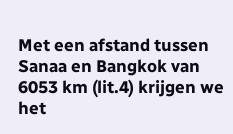Met een afstand tussen Sanaa en Bangkok van 6053 km (lit.4) krijgen we het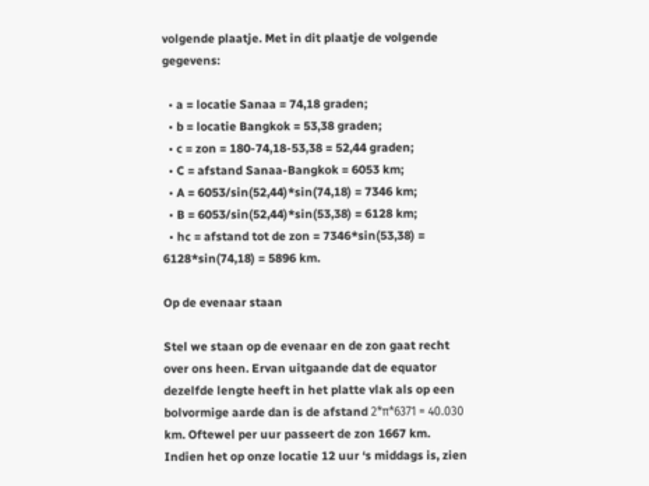volgende plaatje. Met in dit plaatje de volgende gegevens:

  • a = locatie Sanaa = 74,18 graden;
  • b = locatie Bangkok = 53,38 graden;
  • c = zon = 180-74,18-53,38 = 52,44 graden;
  • C = afstand Sanaa-Bangkok = 6053 km;
  • A = 6053/sin(52,44)*sin(74,18) = 7346 km;
  • B = 6053/sin(52,44)*sin(53,38) = 6128 km;
  • hc = afstand tot de zon = 7346*sin(53,38) = 6128*sin(74,18) = 5896 km.

Op de evenaar staan

Stel we staan op de evenaar en de zon gaat recht over ons heen. Ervan uitgaande dat de equator dezelfde lengte heeft in het platte vlak als op een bolvormige aarde dan is de afstand 2*π*6371 = 40.030 km. Oftewel per uur passeert de zon 1667 km. Indien het op onze locatie 12 uur ‘s middags is, zien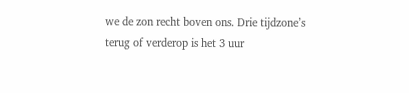we de zon recht boven ons. Drie tijdzone’s terug of verderop is het 3 uur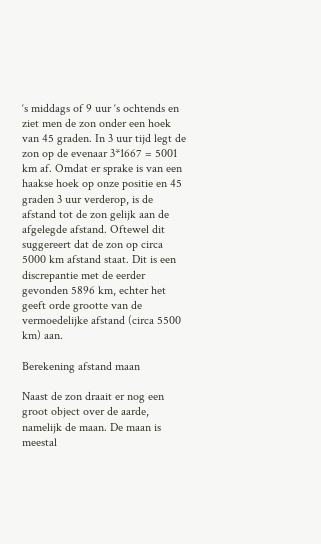‘s middags of 9 uur ‘s ochtends en ziet men de zon onder een hoek van 45 graden. In 3 uur tijd legt de zon op de evenaar 3*1667 = 5001 km af. Omdat er sprake is van een haakse hoek op onze positie en 45 graden 3 uur verderop, is de afstand tot de zon gelijk aan de afgelegde afstand. Oftewel dit suggereert dat de zon op circa 5000 km afstand staat. Dit is een discrepantie met de eerder gevonden 5896 km, echter het geeft orde grootte van de vermoedelijke afstand (circa 5500 km) aan.

Berekening afstand maan

Naast de zon draait er nog een groot object over de aarde, namelijk de maan. De maan is meestal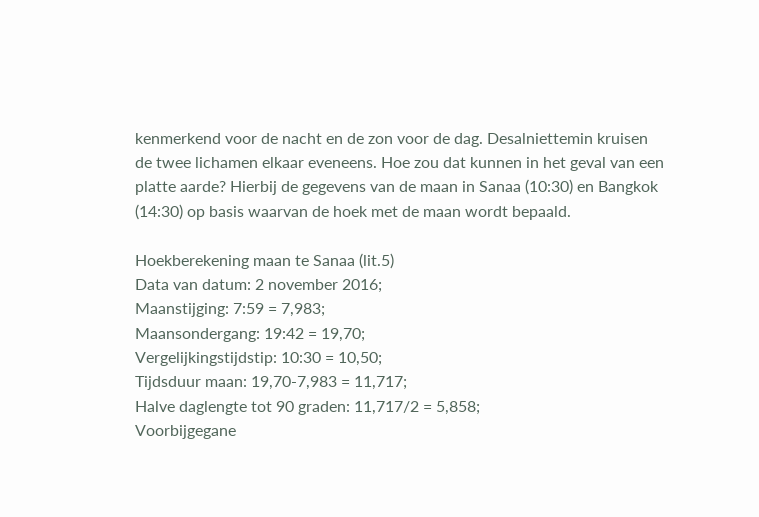kenmerkend voor de nacht en de zon voor de dag. Desalniettemin kruisen de twee lichamen elkaar eveneens. Hoe zou dat kunnen in het geval van een platte aarde? Hierbij de gegevens van de maan in Sanaa (10:30) en Bangkok (14:30) op basis waarvan de hoek met de maan wordt bepaald.

Hoekberekening maan te Sanaa (lit.5)
Data van datum: 2 november 2016;
Maanstijging: 7:59 = 7,983;
Maansondergang: 19:42 = 19,70;
Vergelijkingstijdstip: 10:30 = 10,50;
Tijdsduur maan: 19,70-7,983 = 11,717;
Halve daglengte tot 90 graden: 11,717/2 = 5,858;
Voorbijgegane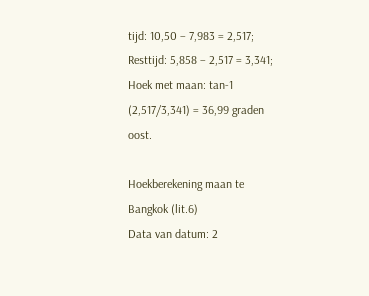tijd: 10,50 – 7,983 = 2,517;
Resttijd: 5,858 – 2,517 = 3,341;
Hoek met maan: tan-1 (2,517/3,341) = 36,99 graden oost.

Hoekberekening maan te Bangkok (lit.6)
Data van datum: 2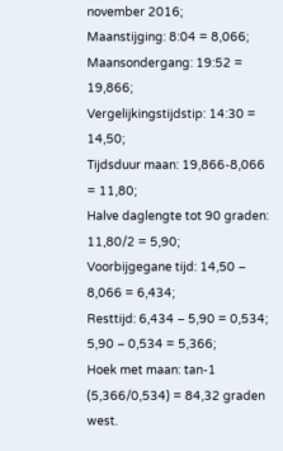november 2016;
Maanstijging: 8:04 = 8,066;
Maansondergang: 19:52 = 19,866;
Vergelijkingstijdstip: 14:30 = 14,50;
Tijdsduur maan: 19,866-8,066 = 11,80;
Halve daglengte tot 90 graden: 11,80/2 = 5,90;
Voorbijgegane tijd: 14,50 – 8,066 = 6,434;
Resttijd: 6,434 – 5,90 = 0,534; 5,90 – 0,534 = 5,366;
Hoek met maan: tan-1 (5,366/0,534) = 84,32 graden west.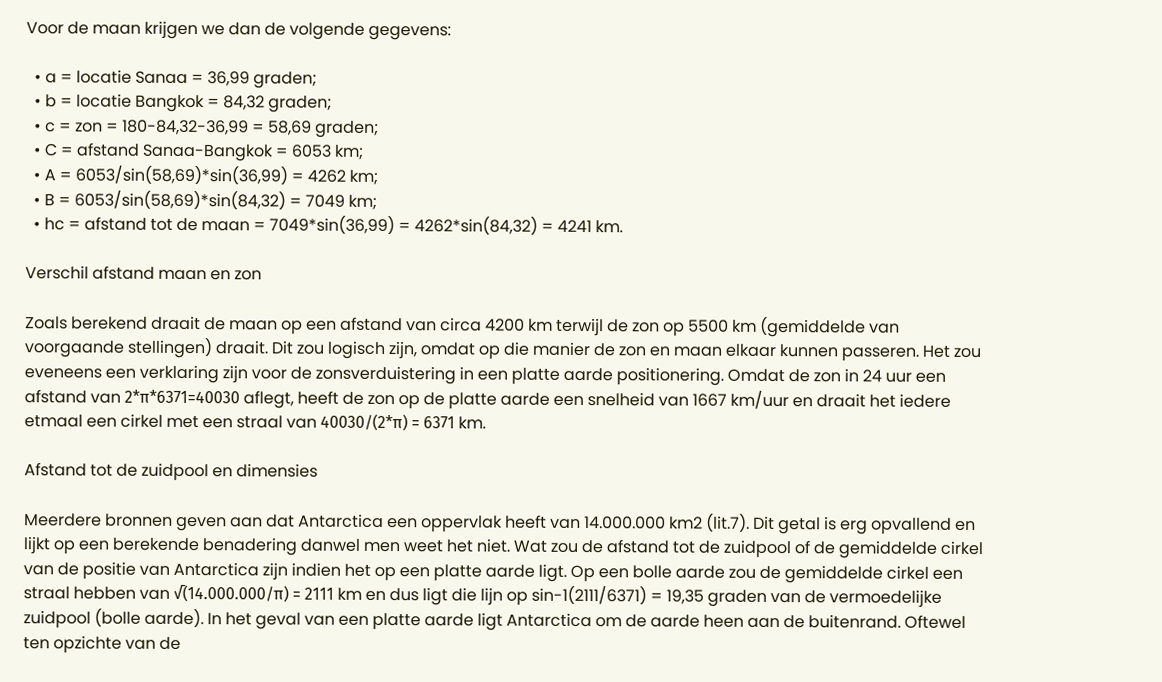Voor de maan krijgen we dan de volgende gegevens:

  • a = locatie Sanaa = 36,99 graden;
  • b = locatie Bangkok = 84,32 graden;
  • c = zon = 180-84,32-36,99 = 58,69 graden;
  • C = afstand Sanaa-Bangkok = 6053 km;
  • A = 6053/sin(58,69)*sin(36,99) = 4262 km;
  • B = 6053/sin(58,69)*sin(84,32) = 7049 km;
  • hc = afstand tot de maan = 7049*sin(36,99) = 4262*sin(84,32) = 4241 km.

Verschil afstand maan en zon

Zoals berekend draait de maan op een afstand van circa 4200 km terwijl de zon op 5500 km (gemiddelde van voorgaande stellingen) draait. Dit zou logisch zijn, omdat op die manier de zon en maan elkaar kunnen passeren. Het zou eveneens een verklaring zijn voor de zonsverduistering in een platte aarde positionering. Omdat de zon in 24 uur een afstand van 2*π*6371=40030 aflegt, heeft de zon op de platte aarde een snelheid van 1667 km/uur en draait het iedere etmaal een cirkel met een straal van 40030/(2*π) = 6371 km.

Afstand tot de zuidpool en dimensies

Meerdere bronnen geven aan dat Antarctica een oppervlak heeft van 14.000.000 km2 (lit.7). Dit getal is erg opvallend en lijkt op een berekende benadering danwel men weet het niet. Wat zou de afstand tot de zuidpool of de gemiddelde cirkel van de positie van Antarctica zijn indien het op een platte aarde ligt. Op een bolle aarde zou de gemiddelde cirkel een straal hebben van √(14.000.000/π) = 2111 km en dus ligt die lijn op sin-1(2111/6371) = 19,35 graden van de vermoedelijke zuidpool (bolle aarde). In het geval van een platte aarde ligt Antarctica om de aarde heen aan de buitenrand. Oftewel ten opzichte van de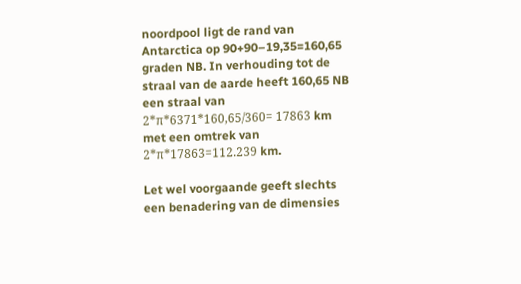noordpool ligt de rand van Antarctica op 90+90–19,35=160,65 graden NB. In verhouding tot de straal van de aarde heeft 160,65 NB een straal van 2*π*6371*160,65/360= 17863 km met een omtrek van 2*π*17863=112.239 km.

Let wel voorgaande geeft slechts een benadering van de dimensies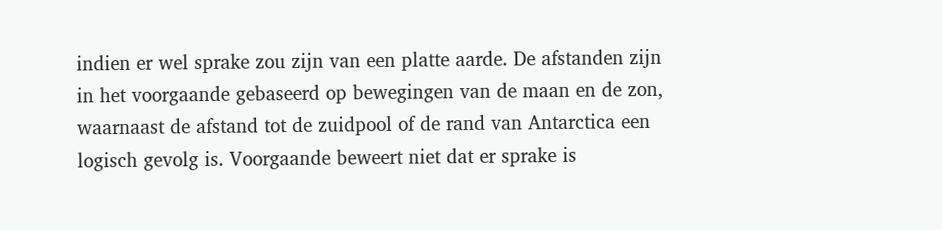indien er wel sprake zou zijn van een platte aarde. De afstanden zijn in het voorgaande gebaseerd op bewegingen van de maan en de zon, waarnaast de afstand tot de zuidpool of de rand van Antarctica een logisch gevolg is. Voorgaande beweert niet dat er sprake is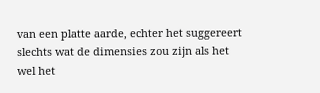van een platte aarde, echter het suggereert slechts wat de dimensies zou zijn als het wel het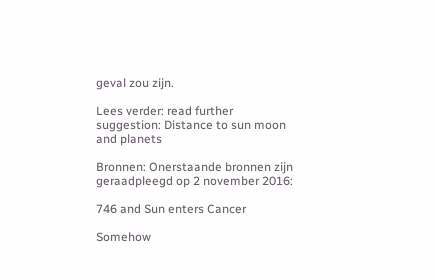geval zou zijn.

Lees verder: read further suggestion: Distance to sun moon and planets

Bronnen: Onerstaande bronnen zijn geraadpleegd op 2 november 2016:

746 and Sun enters Cancer

Somehow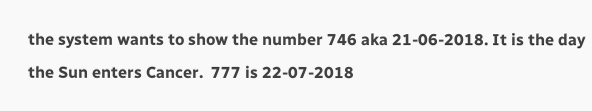the system wants to show the number 746 aka 21-06-2018. It is the day the Sun enters Cancer.  777 is 22-07-2018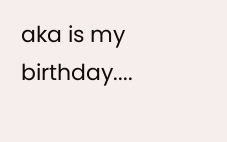aka is my birthday....